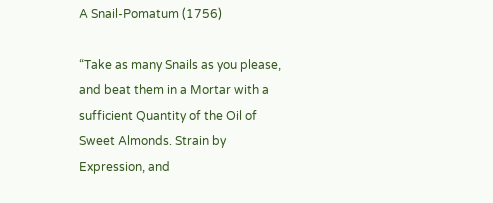A Snail-Pomatum (1756)

“Take as many Snails as you please, and beat them in a Mortar with a sufficient Quantity of the Oil of Sweet Almonds. Strain by Expression, and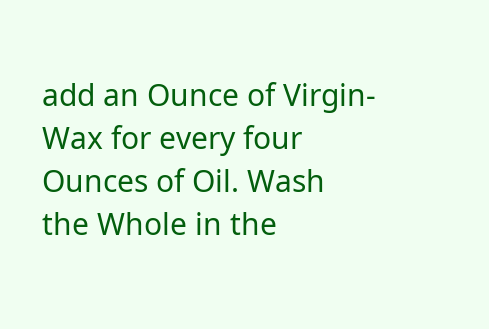add an Ounce of Virgin-Wax for every four Ounces of Oil. Wash the Whole in the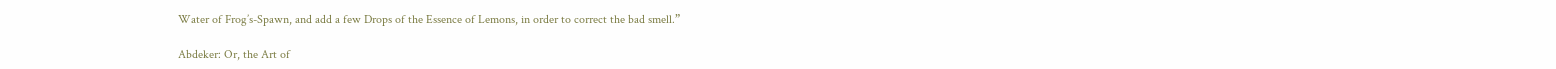Water of Frog’s-Spawn, and add a few Drops of the Essence of Lemons, in order to correct the bad smell.”

Abdeker: Or, the Art of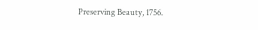Preserving Beauty, 1756.